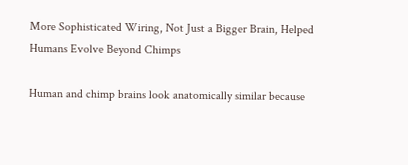More Sophisticated Wiring, Not Just a Bigger Brain, Helped Humans Evolve Beyond Chimps

Human and chimp brains look anatomically similar because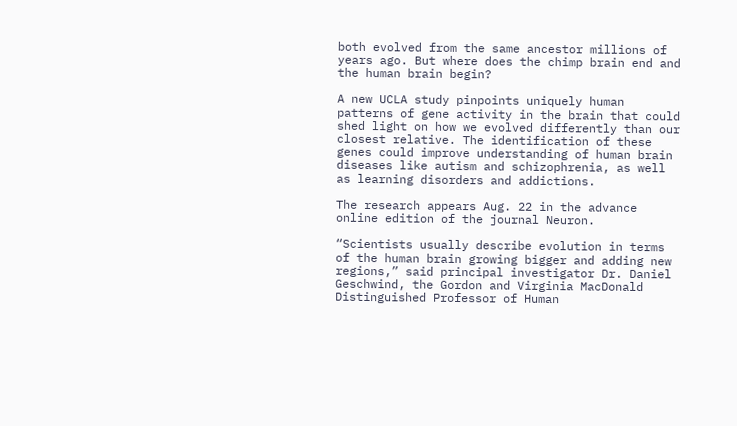both evolved from the same ancestor millions of years ago. But where does the chimp brain end and the human brain begin?

A new UCLA study pinpoints uniquely human patterns of gene activity in the brain that could shed light on how we evolved differently than our closest relative. The identification of these genes could improve understanding of human brain diseases like autism and schizophrenia, as well as learning disorders and addictions.

The research appears Aug. 22 in the advance online edition of the journal Neuron.

“Scientists usually describe evolution in terms of the human brain growing bigger and adding new regions,” said principal investigator Dr. Daniel Geschwind, the Gordon and Virginia MacDonald Distinguished Professor of Human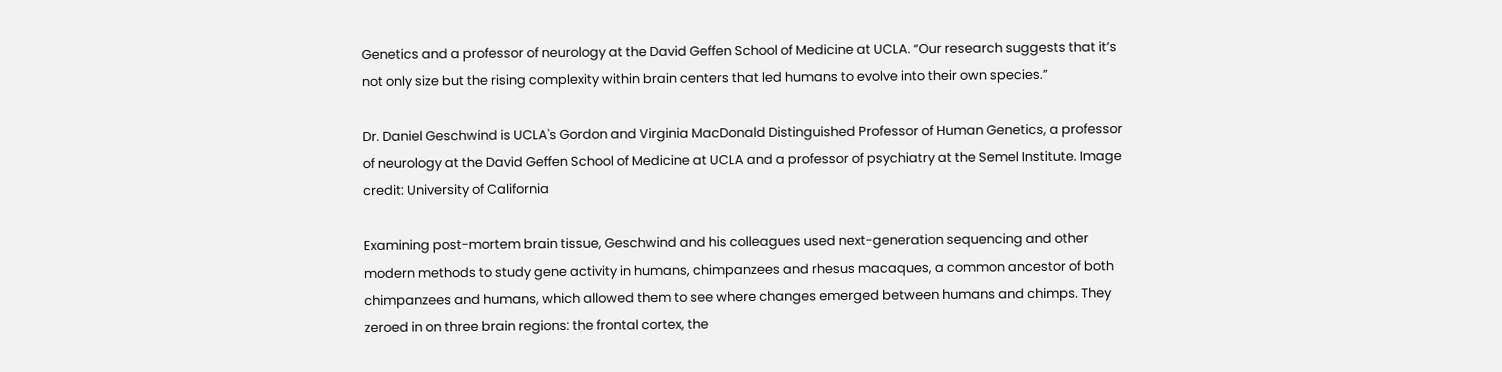Genetics and a professor of neurology at the David Geffen School of Medicine at UCLA. “Our research suggests that it’s not only size but the rising complexity within brain centers that led humans to evolve into their own species.”

Dr. Daniel Geschwind is UCLA's Gordon and Virginia MacDonald Distinguished Professor of Human Genetics, a professor of neurology at the David Geffen School of Medicine at UCLA and a professor of psychiatry at the Semel Institute. Image credit: University of California

Examining post-mortem brain tissue, Geschwind and his colleagues used next-generation sequencing and other modern methods to study gene activity in humans, chimpanzees and rhesus macaques, a common ancestor of both chimpanzees and humans, which allowed them to see where changes emerged between humans and chimps. They zeroed in on three brain regions: the frontal cortex, the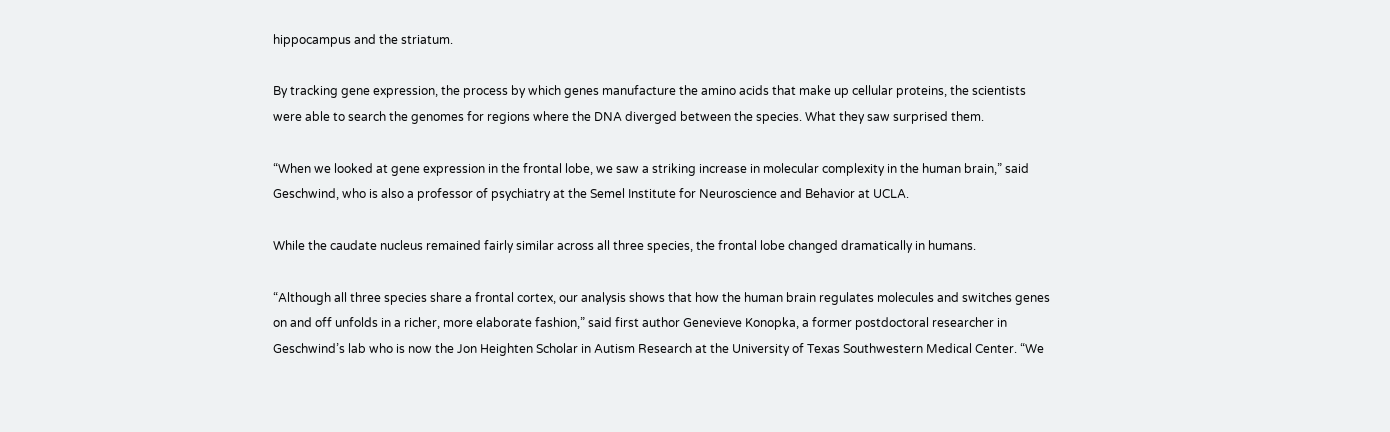hippocampus and the striatum.

By tracking gene expression, the process by which genes manufacture the amino acids that make up cellular proteins, the scientists were able to search the genomes for regions where the DNA diverged between the species. What they saw surprised them.

“When we looked at gene expression in the frontal lobe, we saw a striking increase in molecular complexity in the human brain,” said Geschwind, who is also a professor of psychiatry at the Semel Institute for Neuroscience and Behavior at UCLA.

While the caudate nucleus remained fairly similar across all three species, the frontal lobe changed dramatically in humans.

“Although all three species share a frontal cortex, our analysis shows that how the human brain regulates molecules and switches genes on and off unfolds in a richer, more elaborate fashion,” said first author Genevieve Konopka, a former postdoctoral researcher in Geschwind’s lab who is now the Jon Heighten Scholar in Autism Research at the University of Texas Southwestern Medical Center. “We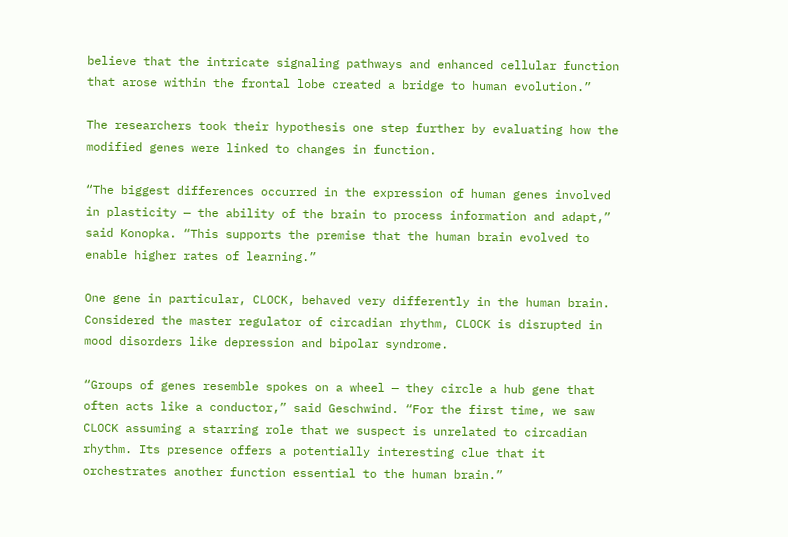believe that the intricate signaling pathways and enhanced cellular function that arose within the frontal lobe created a bridge to human evolution.”

The researchers took their hypothesis one step further by evaluating how the modified genes were linked to changes in function.

“The biggest differences occurred in the expression of human genes involved in plasticity — the ability of the brain to process information and adapt,” said Konopka. “This supports the premise that the human brain evolved to enable higher rates of learning.”

One gene in particular, CLOCK, behaved very differently in the human brain. Considered the master regulator of circadian rhythm, CLOCK is disrupted in mood disorders like depression and bipolar syndrome.

“Groups of genes resemble spokes on a wheel — they circle a hub gene that often acts like a conductor,” said Geschwind. “For the first time, we saw CLOCK assuming a starring role that we suspect is unrelated to circadian rhythm. Its presence offers a potentially interesting clue that it orchestrates another function essential to the human brain.”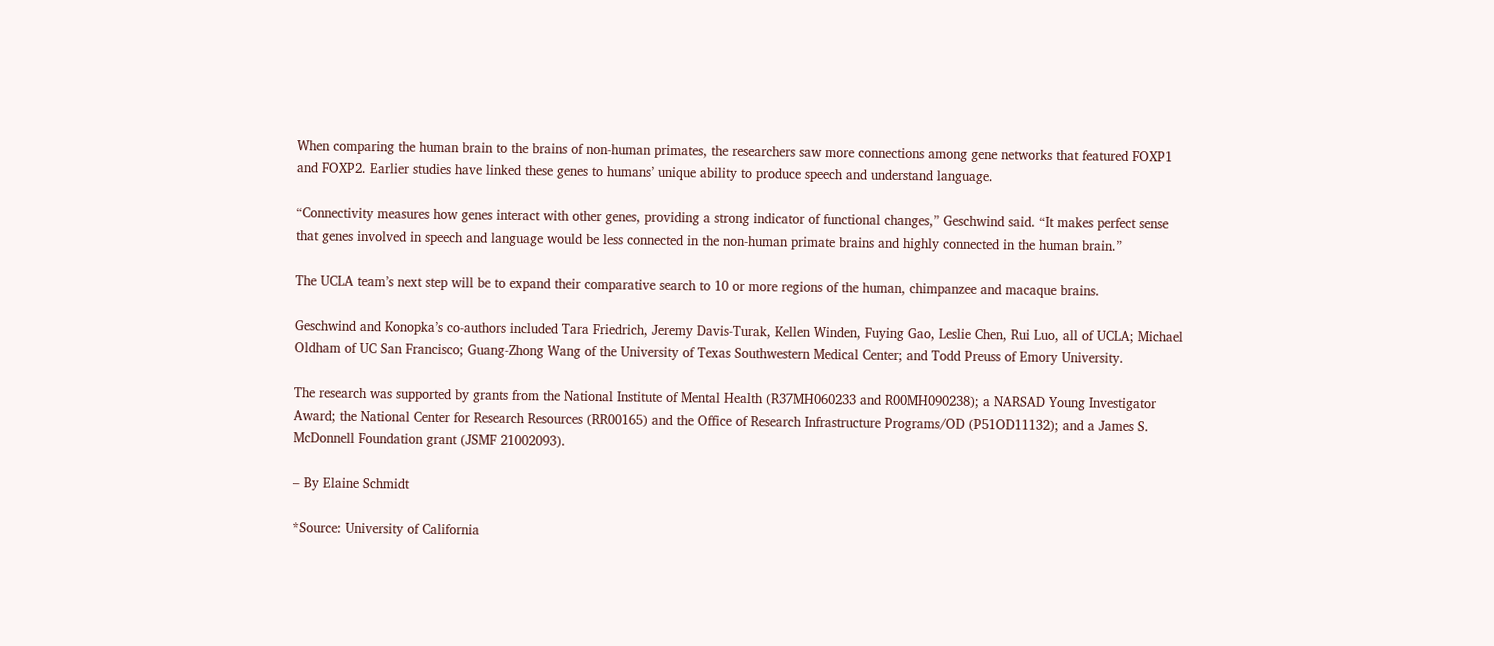When comparing the human brain to the brains of non-human primates, the researchers saw more connections among gene networks that featured FOXP1 and FOXP2. Earlier studies have linked these genes to humans’ unique ability to produce speech and understand language.

“Connectivity measures how genes interact with other genes, providing a strong indicator of functional changes,” Geschwind said. “It makes perfect sense that genes involved in speech and language would be less connected in the non-human primate brains and highly connected in the human brain.”

The UCLA team’s next step will be to expand their comparative search to 10 or more regions of the human, chimpanzee and macaque brains.

Geschwind and Konopka’s co-authors included Tara Friedrich, Jeremy Davis-Turak, Kellen Winden, Fuying Gao, Leslie Chen, Rui Luo, all of UCLA; Michael Oldham of UC San Francisco; Guang-Zhong Wang of the University of Texas Southwestern Medical Center; and Todd Preuss of Emory University.

The research was supported by grants from the National Institute of Mental Health (R37MH060233 and R00MH090238); a NARSAD Young Investigator Award; the National Center for Research Resources (RR00165) and the Office of Research Infrastructure Programs/OD (P51OD11132); and a James S. McDonnell Foundation grant (JSMF 21002093).

– By Elaine Schmidt

*Source: University of California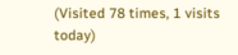(Visited 78 times, 1 visits today)